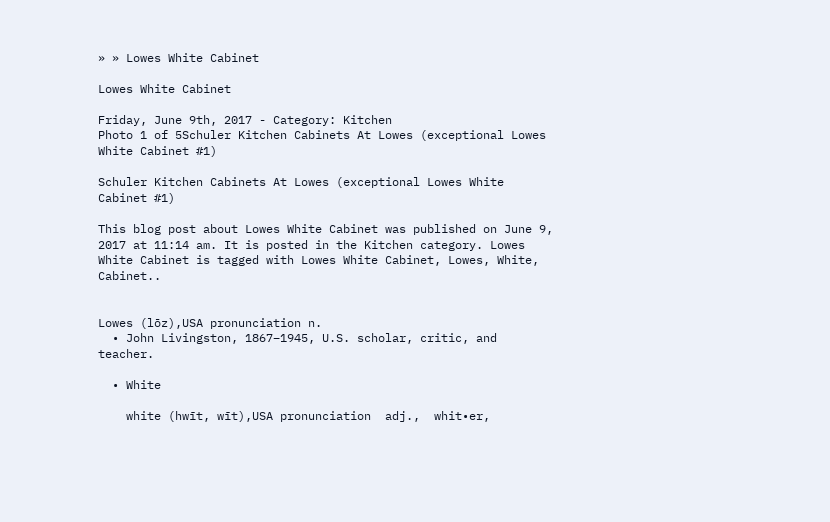» » Lowes White Cabinet

Lowes White Cabinet

Friday, June 9th, 2017 - Category: Kitchen
Photo 1 of 5Schuler Kitchen Cabinets At Lowes (exceptional Lowes White Cabinet #1)

Schuler Kitchen Cabinets At Lowes (exceptional Lowes White Cabinet #1)

This blog post about Lowes White Cabinet was published on June 9, 2017 at 11:14 am. It is posted in the Kitchen category. Lowes White Cabinet is tagged with Lowes White Cabinet, Lowes, White, Cabinet..


Lowes (lōz),USA pronunciation n.
  • John Livingston, 1867–1945, U.S. scholar, critic, and teacher.

  • White

    white (hwīt, wīt),USA pronunciation  adj.,  whit•er,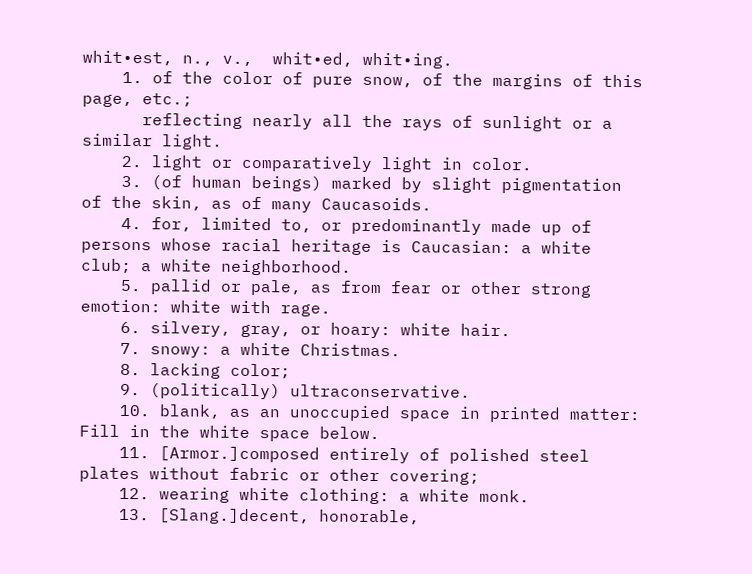whit•est, n., v.,  whit•ed, whit•ing.
    1. of the color of pure snow, of the margins of this page, etc.;
      reflecting nearly all the rays of sunlight or a similar light.
    2. light or comparatively light in color.
    3. (of human beings) marked by slight pigmentation of the skin, as of many Caucasoids.
    4. for, limited to, or predominantly made up of persons whose racial heritage is Caucasian: a white club; a white neighborhood.
    5. pallid or pale, as from fear or other strong emotion: white with rage.
    6. silvery, gray, or hoary: white hair.
    7. snowy: a white Christmas.
    8. lacking color;
    9. (politically) ultraconservative.
    10. blank, as an unoccupied space in printed matter: Fill in the white space below.
    11. [Armor.]composed entirely of polished steel plates without fabric or other covering;
    12. wearing white clothing: a white monk.
    13. [Slang.]decent, honorable,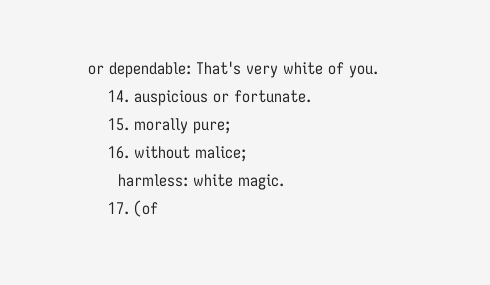or dependable: That's very white of you.
    14. auspicious or fortunate.
    15. morally pure;
    16. without malice;
      harmless: white magic.
    17. (of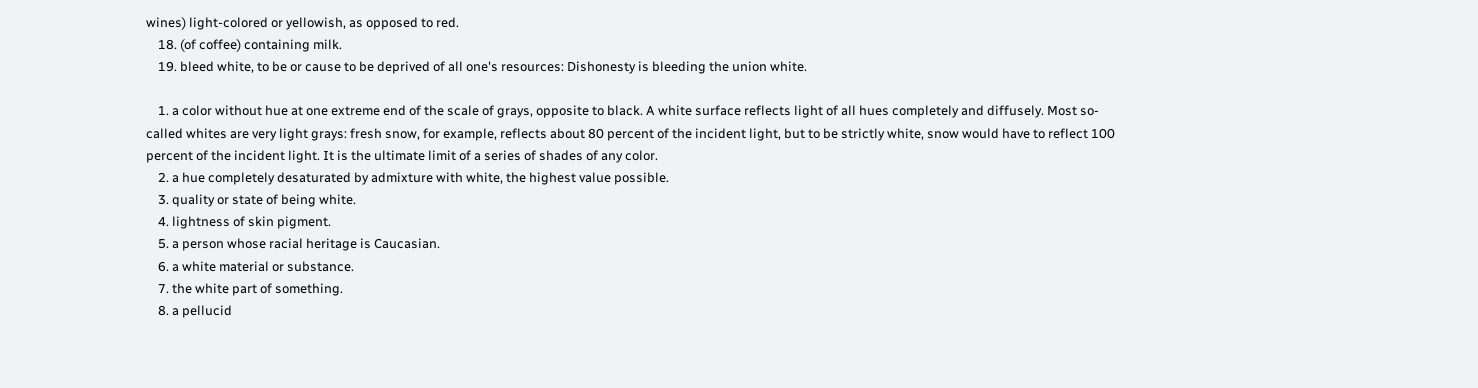wines) light-colored or yellowish, as opposed to red.
    18. (of coffee) containing milk.
    19. bleed white, to be or cause to be deprived of all one's resources: Dishonesty is bleeding the union white.

    1. a color without hue at one extreme end of the scale of grays, opposite to black. A white surface reflects light of all hues completely and diffusely. Most so-called whites are very light grays: fresh snow, for example, reflects about 80 percent of the incident light, but to be strictly white, snow would have to reflect 100 percent of the incident light. It is the ultimate limit of a series of shades of any color.
    2. a hue completely desaturated by admixture with white, the highest value possible.
    3. quality or state of being white.
    4. lightness of skin pigment.
    5. a person whose racial heritage is Caucasian.
    6. a white material or substance.
    7. the white part of something.
    8. a pellucid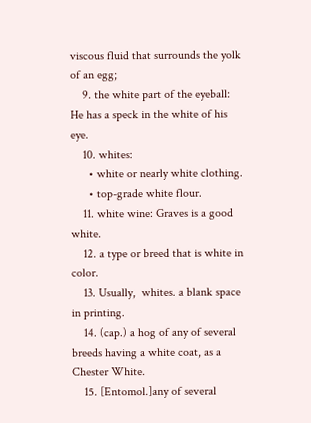viscous fluid that surrounds the yolk of an egg;
    9. the white part of the eyeball: He has a speck in the white of his eye.
    10. whites:
      • white or nearly white clothing.
      • top-grade white flour.
    11. white wine: Graves is a good white.
    12. a type or breed that is white in color.
    13. Usually,  whites. a blank space in printing.
    14. (cap.) a hog of any of several breeds having a white coat, as a Chester White.
    15. [Entomol.]any of several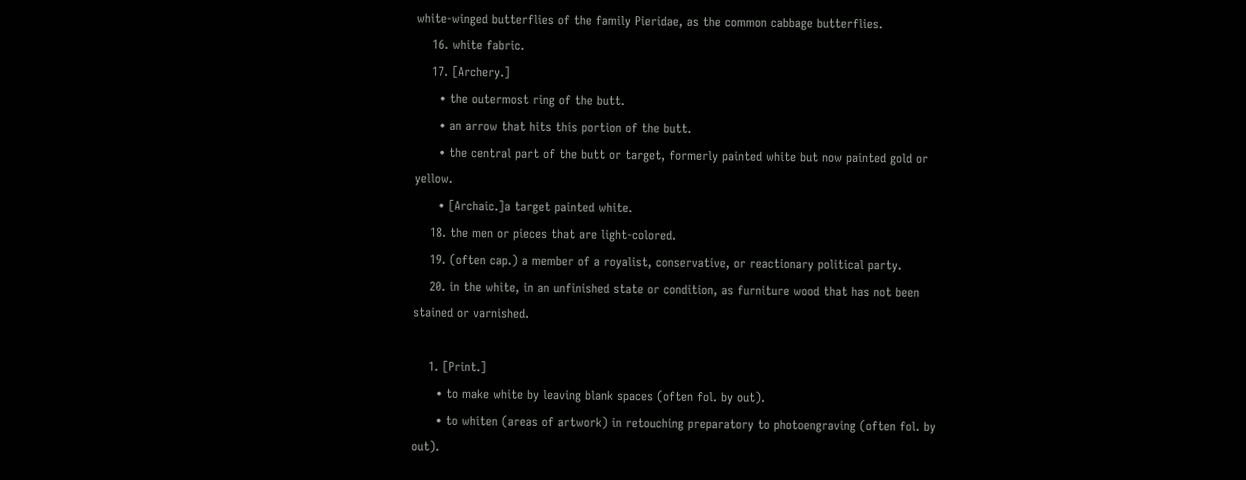white-winged butterflies of the family Pieridae, as the common cabbage butterflies.
    16. white fabric.
    17. [Archery.]
      • the outermost ring of the butt.
      • an arrow that hits this portion of the butt.
      • the central part of the butt or target, formerly painted white but now painted gold or yellow.
      • [Archaic.]a target painted white.
    18. the men or pieces that are light-colored.
    19. (often cap.) a member of a royalist, conservative, or reactionary political party.
    20. in the white, in an unfinished state or condition, as furniture wood that has not been stained or varnished.

    1. [Print.]
      • to make white by leaving blank spaces (often fol. by out).
      • to whiten (areas of artwork) in retouching preparatory to photoengraving (often fol. by out).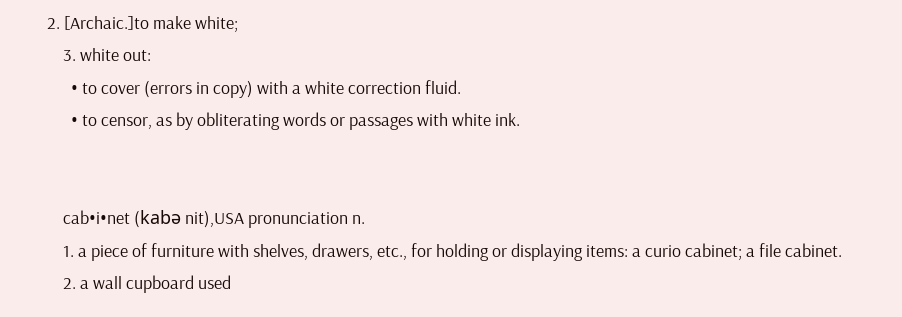2. [Archaic.]to make white;
    3. white out:
      • to cover (errors in copy) with a white correction fluid.
      • to censor, as by obliterating words or passages with white ink.


    cab•i•net (kabə nit),USA pronunciation n.
    1. a piece of furniture with shelves, drawers, etc., for holding or displaying items: a curio cabinet; a file cabinet.
    2. a wall cupboard used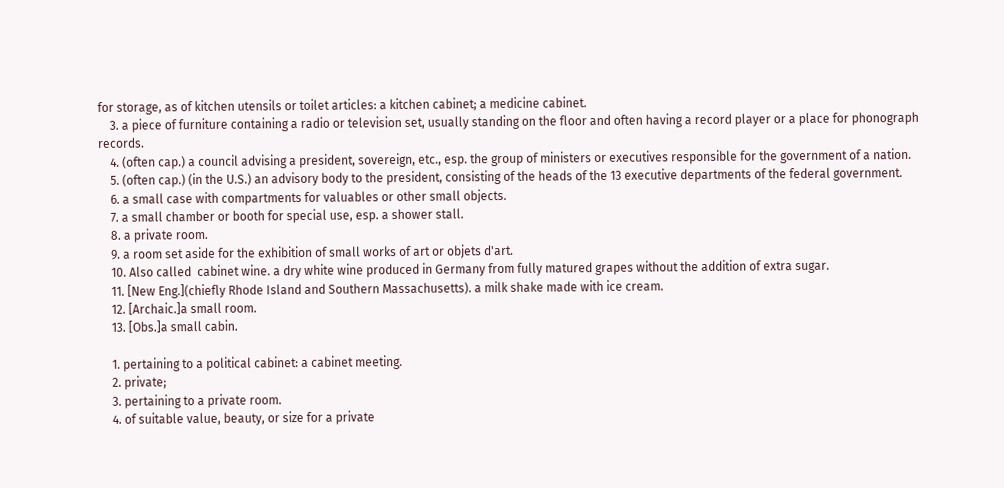for storage, as of kitchen utensils or toilet articles: a kitchen cabinet; a medicine cabinet.
    3. a piece of furniture containing a radio or television set, usually standing on the floor and often having a record player or a place for phonograph records.
    4. (often cap.) a council advising a president, sovereign, etc., esp. the group of ministers or executives responsible for the government of a nation.
    5. (often cap.) (in the U.S.) an advisory body to the president, consisting of the heads of the 13 executive departments of the federal government.
    6. a small case with compartments for valuables or other small objects.
    7. a small chamber or booth for special use, esp. a shower stall.
    8. a private room.
    9. a room set aside for the exhibition of small works of art or objets d'art.
    10. Also called  cabinet wine. a dry white wine produced in Germany from fully matured grapes without the addition of extra sugar.
    11. [New Eng.](chiefly Rhode Island and Southern Massachusetts). a milk shake made with ice cream.
    12. [Archaic.]a small room.
    13. [Obs.]a small cabin.

    1. pertaining to a political cabinet: a cabinet meeting.
    2. private;
    3. pertaining to a private room.
    4. of suitable value, beauty, or size for a private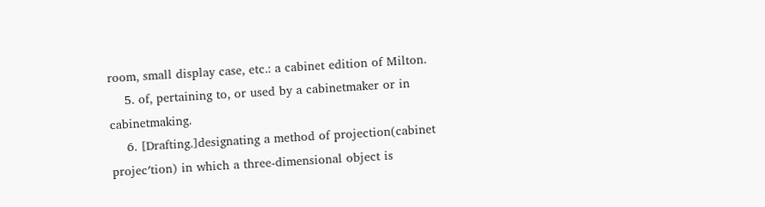room, small display case, etc.: a cabinet edition of Milton.
    5. of, pertaining to, or used by a cabinetmaker or in cabinetmaking.
    6. [Drafting.]designating a method of projection(cabinet projec′tion) in which a three-dimensional object is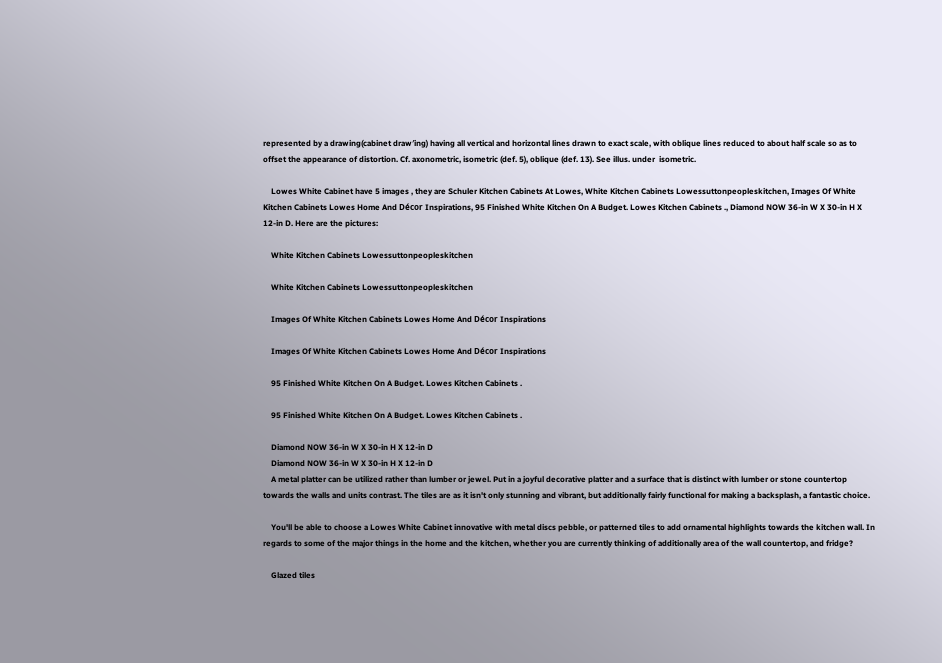represented by a drawing(cabinet draw′ing) having all vertical and horizontal lines drawn to exact scale, with oblique lines reduced to about half scale so as to offset the appearance of distortion. Cf. axonometric, isometric (def. 5), oblique (def. 13). See illus. under  isometric.

    Lowes White Cabinet have 5 images , they are Schuler Kitchen Cabinets At Lowes, White Kitchen Cabinets Lowessuttonpeopleskitchen, Images Of White Kitchen Cabinets Lowes Home And Décor Inspirations, 95 Finished White Kitchen On A Budget. Lowes Kitchen Cabinets ., Diamond NOW 36-in W X 30-in H X 12-in D. Here are the pictures:

    White Kitchen Cabinets Lowessuttonpeopleskitchen

    White Kitchen Cabinets Lowessuttonpeopleskitchen

    Images Of White Kitchen Cabinets Lowes Home And Décor Inspirations

    Images Of White Kitchen Cabinets Lowes Home And Décor Inspirations

    95 Finished White Kitchen On A Budget. Lowes Kitchen Cabinets .

    95 Finished White Kitchen On A Budget. Lowes Kitchen Cabinets .

    Diamond NOW 36-in W X 30-in H X 12-in D
    Diamond NOW 36-in W X 30-in H X 12-in D
    A metal platter can be utilized rather than lumber or jewel. Put in a joyful decorative platter and a surface that is distinct with lumber or stone countertop towards the walls and units contrast. The tiles are as it isn't only stunning and vibrant, but additionally fairly functional for making a backsplash, a fantastic choice.

    You'll be able to choose a Lowes White Cabinet innovative with metal discs pebble, or patterned tiles to add ornamental highlights towards the kitchen wall. In regards to some of the major things in the home and the kitchen, whether you are currently thinking of additionally area of the wall countertop, and fridge?

    Glazed tiles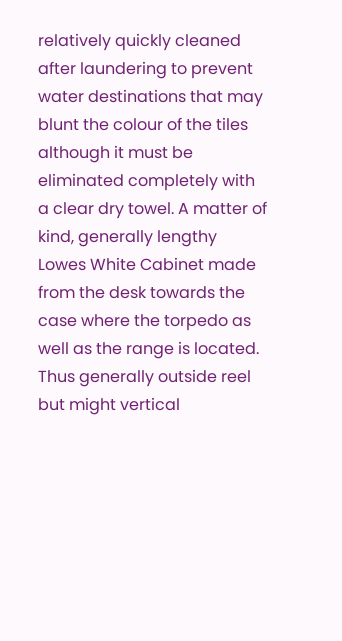relatively quickly cleaned after laundering to prevent water destinations that may blunt the colour of the tiles although it must be eliminated completely with a clear dry towel. A matter of kind, generally lengthy Lowes White Cabinet made from the desk towards the case where the torpedo as well as the range is located. Thus generally outside reel but might vertical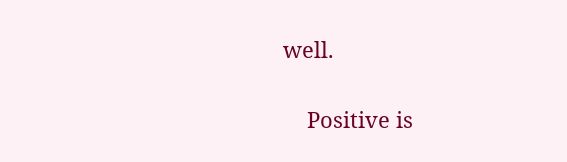well.

    Positive is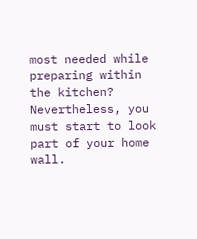most needed while preparing within the kitchen? Nevertheless, you must start to look part of your home wall.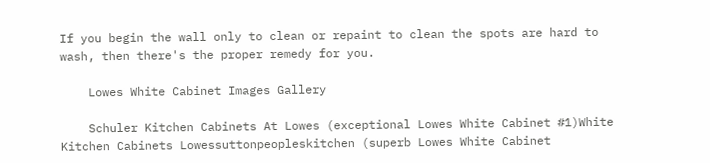If you begin the wall only to clean or repaint to clean the spots are hard to wash, then there's the proper remedy for you.

    Lowes White Cabinet Images Gallery

    Schuler Kitchen Cabinets At Lowes (exceptional Lowes White Cabinet #1)White Kitchen Cabinets Lowessuttonpeopleskitchen (superb Lowes White Cabinet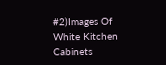#2)Images Of White Kitchen Cabinets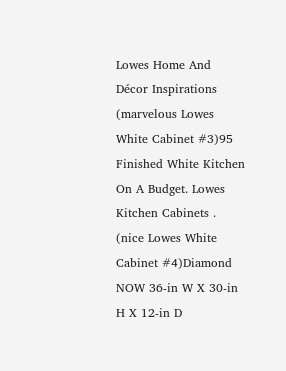Lowes Home And Décor Inspirations (marvelous Lowes White Cabinet #3)95 Finished White Kitchen On A Budget. Lowes Kitchen Cabinets . (nice Lowes White Cabinet #4)Diamond NOW 36-in W X 30-in H X 12-in D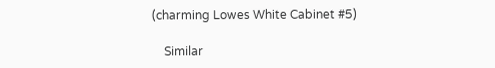(charming Lowes White Cabinet #5)

    Similar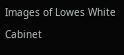Images of Lowes White Cabinet